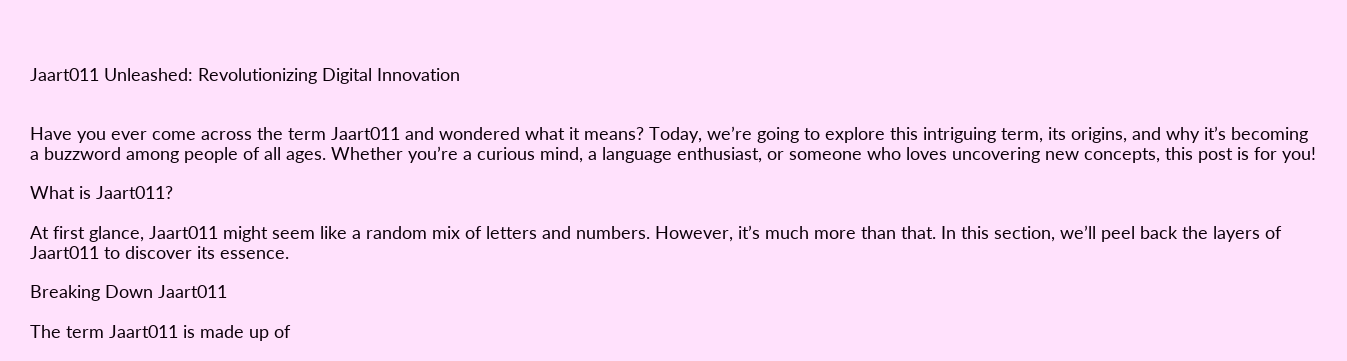Jaart011 Unleashed: Revolutionizing Digital Innovation


Have you ever come across the term Jaart011 and wondered what it means? Today, we’re going to explore this intriguing term, its origins, and why it’s becoming a buzzword among people of all ages. Whether you’re a curious mind, a language enthusiast, or someone who loves uncovering new concepts, this post is for you!

What is Jaart011?

At first glance, Jaart011 might seem like a random mix of letters and numbers. However, it’s much more than that. In this section, we’ll peel back the layers of Jaart011 to discover its essence.

Breaking Down Jaart011

The term Jaart011 is made up of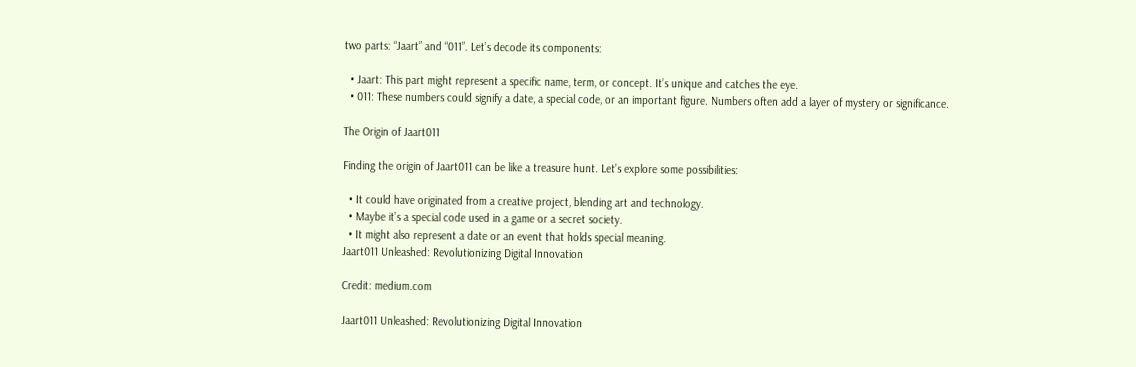two parts: “Jaart” and “011”. Let’s decode its components:

  • Jaart: This part might represent a specific name, term, or concept. It’s unique and catches the eye.
  • 011: These numbers could signify a date, a special code, or an important figure. Numbers often add a layer of mystery or significance.

The Origin of Jaart011

Finding the origin of Jaart011 can be like a treasure hunt. Let’s explore some possibilities:

  • It could have originated from a creative project, blending art and technology.
  • Maybe it’s a special code used in a game or a secret society.
  • It might also represent a date or an event that holds special meaning.
Jaart011 Unleashed: Revolutionizing Digital Innovation

Credit: medium.com

Jaart011 Unleashed: Revolutionizing Digital Innovation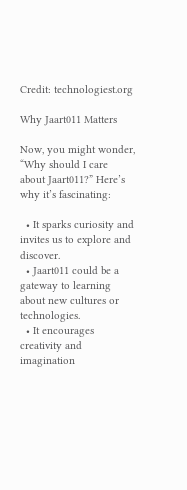Credit: technologiest.org

Why Jaart011 Matters

Now, you might wonder, “Why should I care about Jaart011?” Here’s why it’s fascinating:

  • It sparks curiosity and invites us to explore and discover.
  • Jaart011 could be a gateway to learning about new cultures or technologies.
  • It encourages creativity and imagination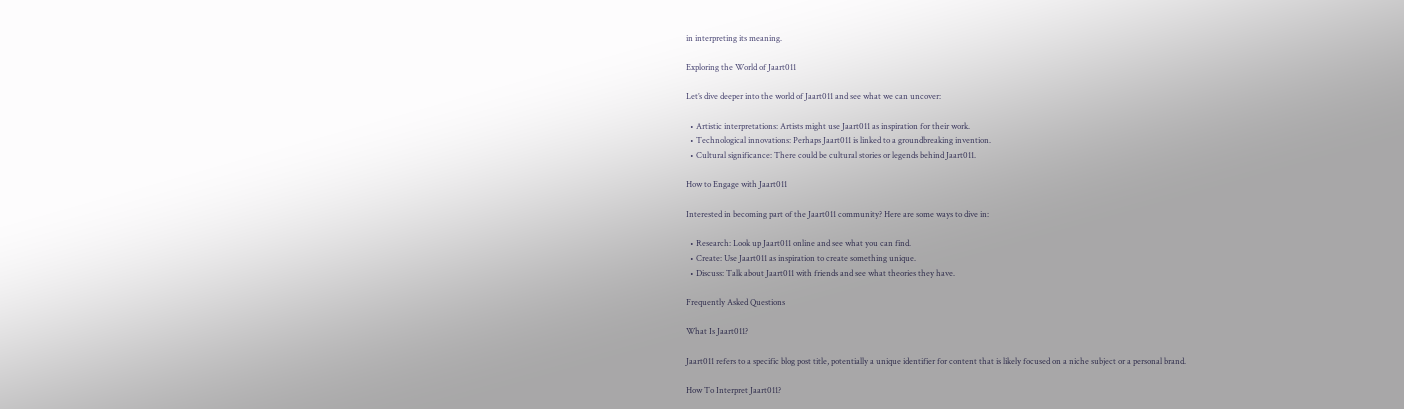in interpreting its meaning.

Exploring the World of Jaart011

Let’s dive deeper into the world of Jaart011 and see what we can uncover:

  • Artistic interpretations: Artists might use Jaart011 as inspiration for their work.
  • Technological innovations: Perhaps Jaart011 is linked to a groundbreaking invention.
  • Cultural significance: There could be cultural stories or legends behind Jaart011.

How to Engage with Jaart011

Interested in becoming part of the Jaart011 community? Here are some ways to dive in:

  • Research: Look up Jaart011 online and see what you can find.
  • Create: Use Jaart011 as inspiration to create something unique.
  • Discuss: Talk about Jaart011 with friends and see what theories they have.

Frequently Asked Questions

What Is Jaart011?

Jaart011 refers to a specific blog post title, potentially a unique identifier for content that is likely focused on a niche subject or a personal brand.

How To Interpret Jaart011?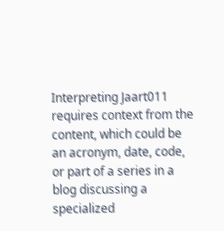Interpreting Jaart011 requires context from the content, which could be an acronym, date, code, or part of a series in a blog discussing a specialized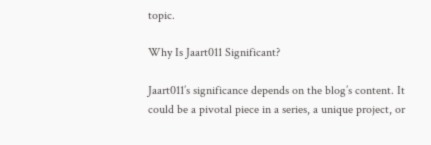topic.

Why Is Jaart011 Significant?

Jaart011’s significance depends on the blog’s content. It could be a pivotal piece in a series, a unique project, or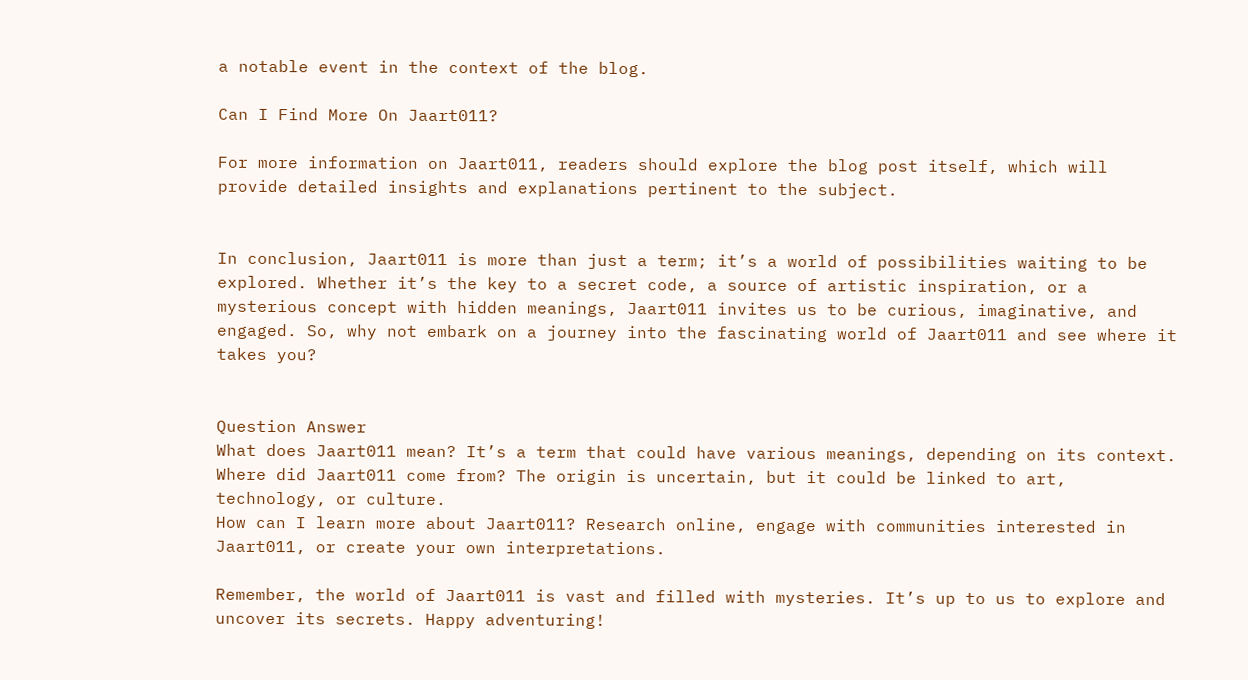a notable event in the context of the blog.

Can I Find More On Jaart011?

For more information on Jaart011, readers should explore the blog post itself, which will provide detailed insights and explanations pertinent to the subject.


In conclusion, Jaart011 is more than just a term; it’s a world of possibilities waiting to be explored. Whether it’s the key to a secret code, a source of artistic inspiration, or a mysterious concept with hidden meanings, Jaart011 invites us to be curious, imaginative, and engaged. So, why not embark on a journey into the fascinating world of Jaart011 and see where it takes you?


Question Answer
What does Jaart011 mean? It’s a term that could have various meanings, depending on its context.
Where did Jaart011 come from? The origin is uncertain, but it could be linked to art, technology, or culture.
How can I learn more about Jaart011? Research online, engage with communities interested in Jaart011, or create your own interpretations.

Remember, the world of Jaart011 is vast and filled with mysteries. It’s up to us to explore and uncover its secrets. Happy adventuring!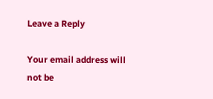Leave a Reply

Your email address will not be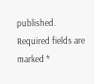published. Required fields are marked *